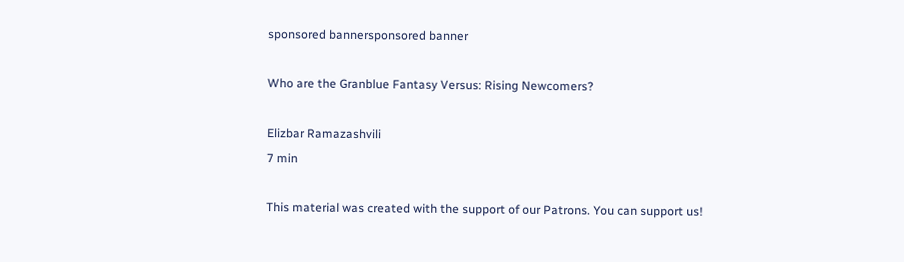sponsored bannersponsored banner

Who are the Granblue Fantasy Versus: Rising Newcomers?

Elizbar Ramazashvili
7 min

This material was created with the support of our Patrons. You can support us!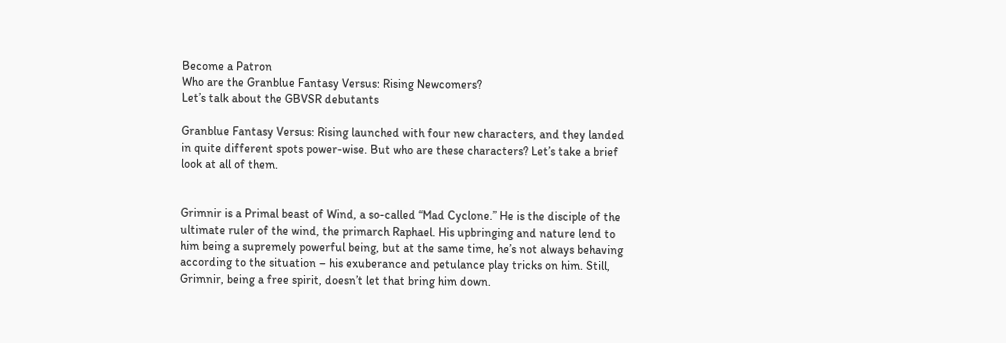Become a Patron
Who are the Granblue Fantasy Versus: Rising Newcomers?
Let’s talk about the GBVSR debutants

Granblue Fantasy Versus: Rising launched with four new characters, and they landed in quite different spots power-wise. But who are these characters? Let’s take a brief look at all of them.


Grimnir is a Primal beast of Wind, a so-called “Mad Cyclone.” He is the disciple of the ultimate ruler of the wind, the primarch Raphael. His upbringing and nature lend to him being a supremely powerful being, but at the same time, he’s not always behaving according to the situation – his exuberance and petulance play tricks on him. Still, Grimnir, being a free spirit, doesn’t let that bring him down.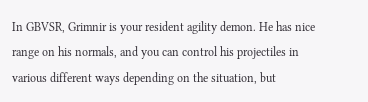In GBVSR, Grimnir is your resident agility demon. He has nice range on his normals, and you can control his projectiles in various different ways depending on the situation, but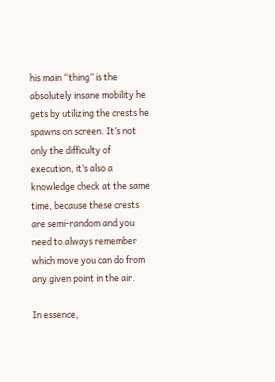his main “thing” is the absolutely insane mobility he gets by utilizing the crests he spawns on screen. It’s not only the difficulty of execution, it’s also a knowledge check at the same time, because these crests are semi-random and you need to always remember which move you can do from any given point in the air.

In essence,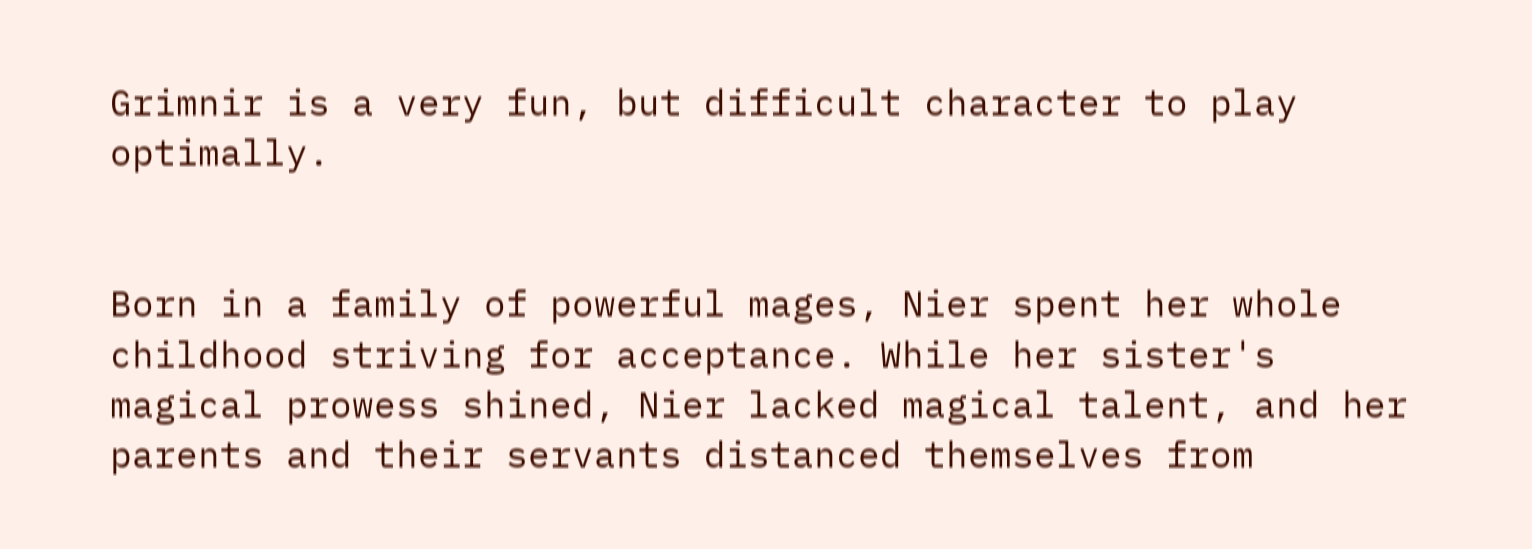Grimnir is a very fun, but difficult character to play optimally.


Born in a family of powerful mages, Nier spent her whole childhood striving for acceptance. While her sister's magical prowess shined, Nier lacked magical talent, and her parents and their servants distanced themselves from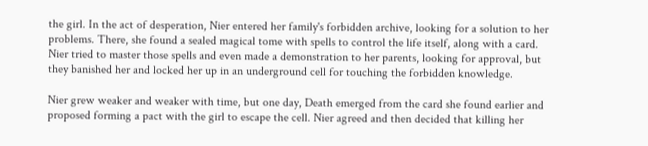the girl. In the act of desperation, Nier entered her family's forbidden archive, looking for a solution to her problems. There, she found a sealed magical tome with spells to control the life itself, along with a card. Nier tried to master those spells and even made a demonstration to her parents, looking for approval, but they banished her and locked her up in an underground cell for touching the forbidden knowledge.

Nier grew weaker and weaker with time, but one day, Death emerged from the card she found earlier and proposed forming a pact with the girl to escape the cell. Nier agreed and then decided that killing her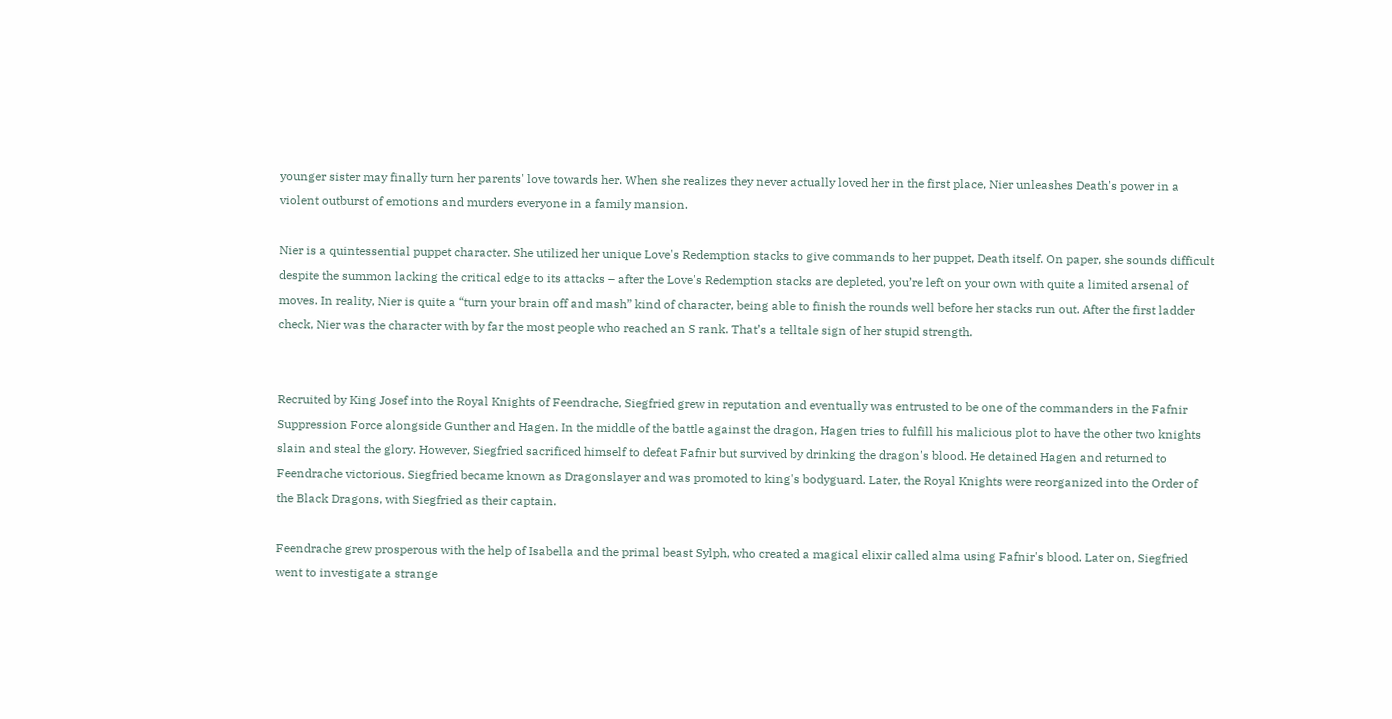younger sister may finally turn her parents' love towards her. When she realizes they never actually loved her in the first place, Nier unleashes Death's power in a violent outburst of emotions and murders everyone in a family mansion.

Nier is a quintessential puppet character. She utilized her unique Love's Redemption stacks to give commands to her puppet, Death itself. On paper, she sounds difficult despite the summon lacking the critical edge to its attacks – after the Love's Redemption stacks are depleted, you’re left on your own with quite a limited arsenal of moves. In reality, Nier is quite a “turn your brain off and mash” kind of character, being able to finish the rounds well before her stacks run out. After the first ladder check, Nier was the character with by far the most people who reached an S rank. That’s a telltale sign of her stupid strength.


Recruited by King Josef into the Royal Knights of Feendrache, Siegfried grew in reputation and eventually was entrusted to be one of the commanders in the Fafnir Suppression Force alongside Gunther and Hagen. In the middle of the battle against the dragon, Hagen tries to fulfill his malicious plot to have the other two knights slain and steal the glory. However, Siegfried sacrificed himself to defeat Fafnir but survived by drinking the dragon's blood. He detained Hagen and returned to Feendrache victorious. Siegfried became known as Dragonslayer and was promoted to king's bodyguard. Later, the Royal Knights were reorganized into the Order of the Black Dragons, with Siegfried as their captain.

Feendrache grew prosperous with the help of Isabella and the primal beast Sylph, who created a magical elixir called alma using Fafnir's blood. Later on, Siegfried went to investigate a strange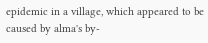epidemic in a village, which appeared to be caused by alma's by-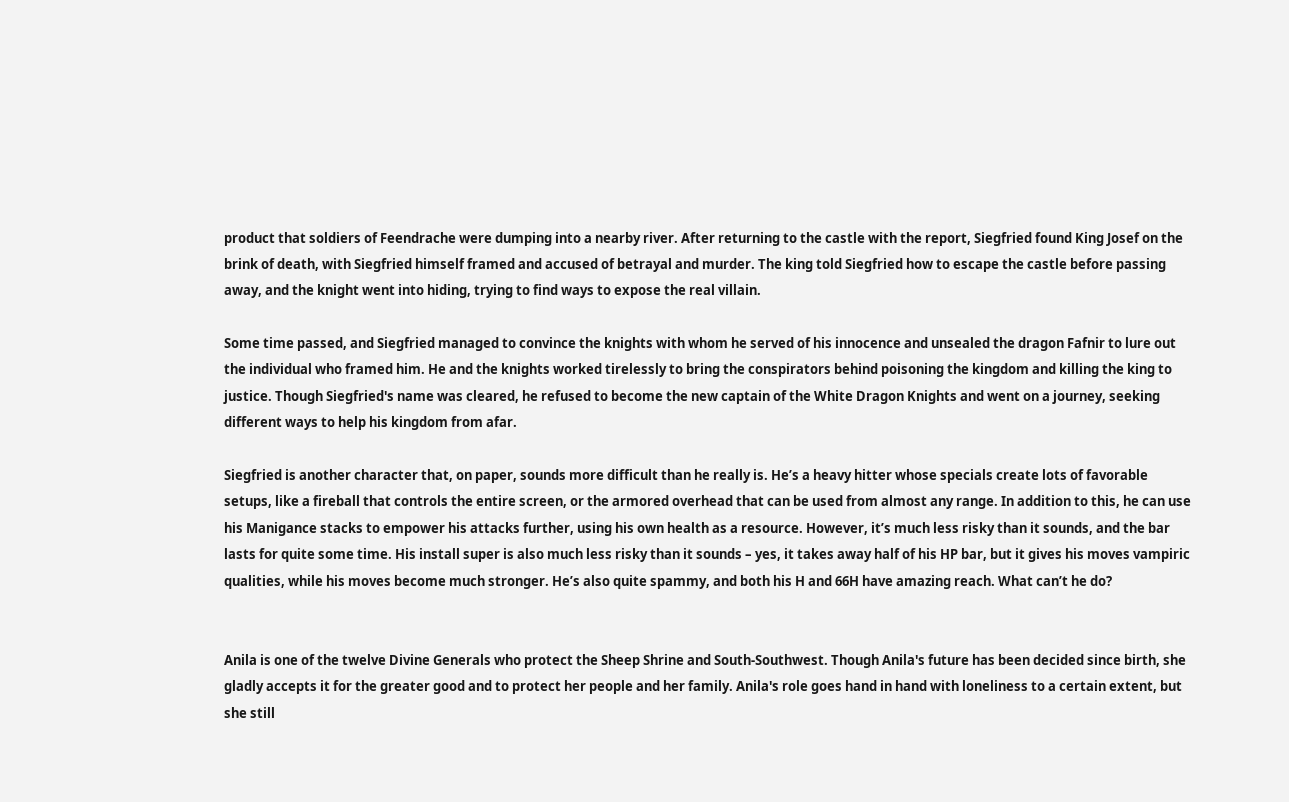product that soldiers of Feendrache were dumping into a nearby river. After returning to the castle with the report, Siegfried found King Josef on the brink of death, with Siegfried himself framed and accused of betrayal and murder. The king told Siegfried how to escape the castle before passing away, and the knight went into hiding, trying to find ways to expose the real villain.

Some time passed, and Siegfried managed to convince the knights with whom he served of his innocence and unsealed the dragon Fafnir to lure out the individual who framed him. He and the knights worked tirelessly to bring the conspirators behind poisoning the kingdom and killing the king to justice. Though Siegfried's name was cleared, he refused to become the new captain of the White Dragon Knights and went on a journey, seeking different ways to help his kingdom from afar.

Siegfried is another character that, on paper, sounds more difficult than he really is. He’s a heavy hitter whose specials create lots of favorable setups, like a fireball that controls the entire screen, or the armored overhead that can be used from almost any range. In addition to this, he can use his Manigance stacks to empower his attacks further, using his own health as a resource. However, it’s much less risky than it sounds, and the bar lasts for quite some time. His install super is also much less risky than it sounds – yes, it takes away half of his HP bar, but it gives his moves vampiric qualities, while his moves become much stronger. He’s also quite spammy, and both his H and 66H have amazing reach. What can’t he do?


Anila is one of the twelve Divine Generals who protect the Sheep Shrine and South-Southwest. Though Anila's future has been decided since birth, she gladly accepts it for the greater good and to protect her people and her family. Anila's role goes hand in hand with loneliness to a certain extent, but she still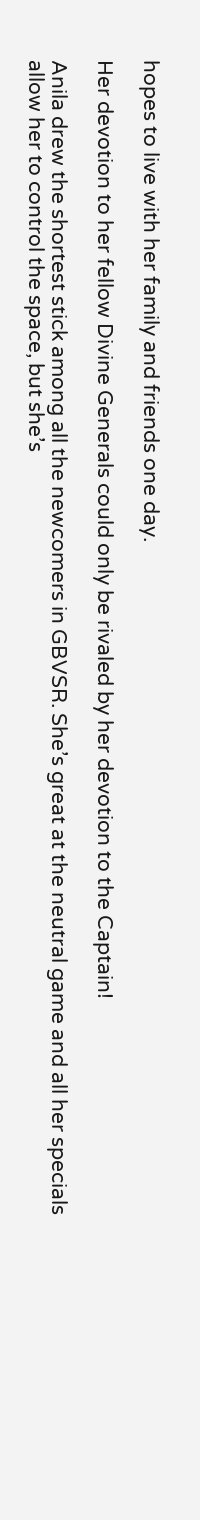hopes to live with her family and friends one day.

Her devotion to her fellow Divine Generals could only be rivaled by her devotion to the Captain!

Anila drew the shortest stick among all the newcomers in GBVSR. She’s great at the neutral game and all her specials allow her to control the space, but she’s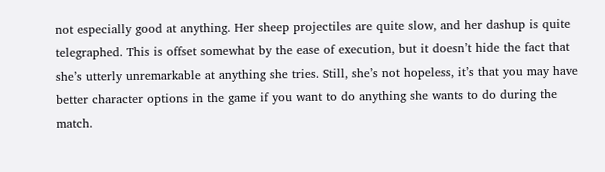not especially good at anything. Her sheep projectiles are quite slow, and her dashup is quite telegraphed. This is offset somewhat by the ease of execution, but it doesn’t hide the fact that she’s utterly unremarkable at anything she tries. Still, she’s not hopeless, it’s that you may have better character options in the game if you want to do anything she wants to do during the match.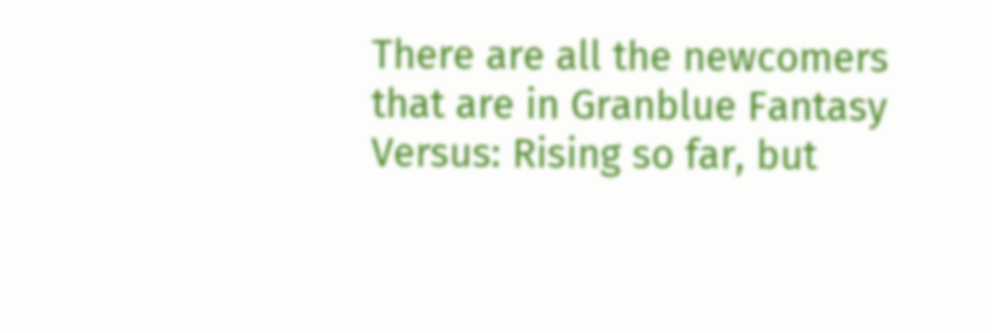There are all the newcomers that are in Granblue Fantasy Versus: Rising so far, but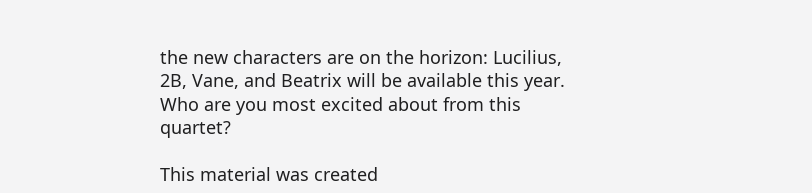the new characters are on the horizon: Lucilius, 2B, Vane, and Beatrix will be available this year. Who are you most excited about from this quartet?

This material was created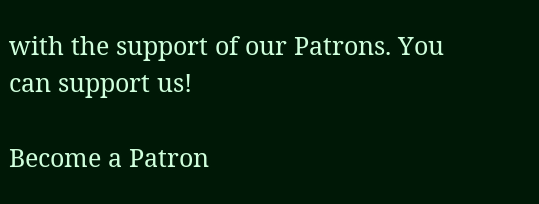with the support of our Patrons. You can support us!

Become a Patron